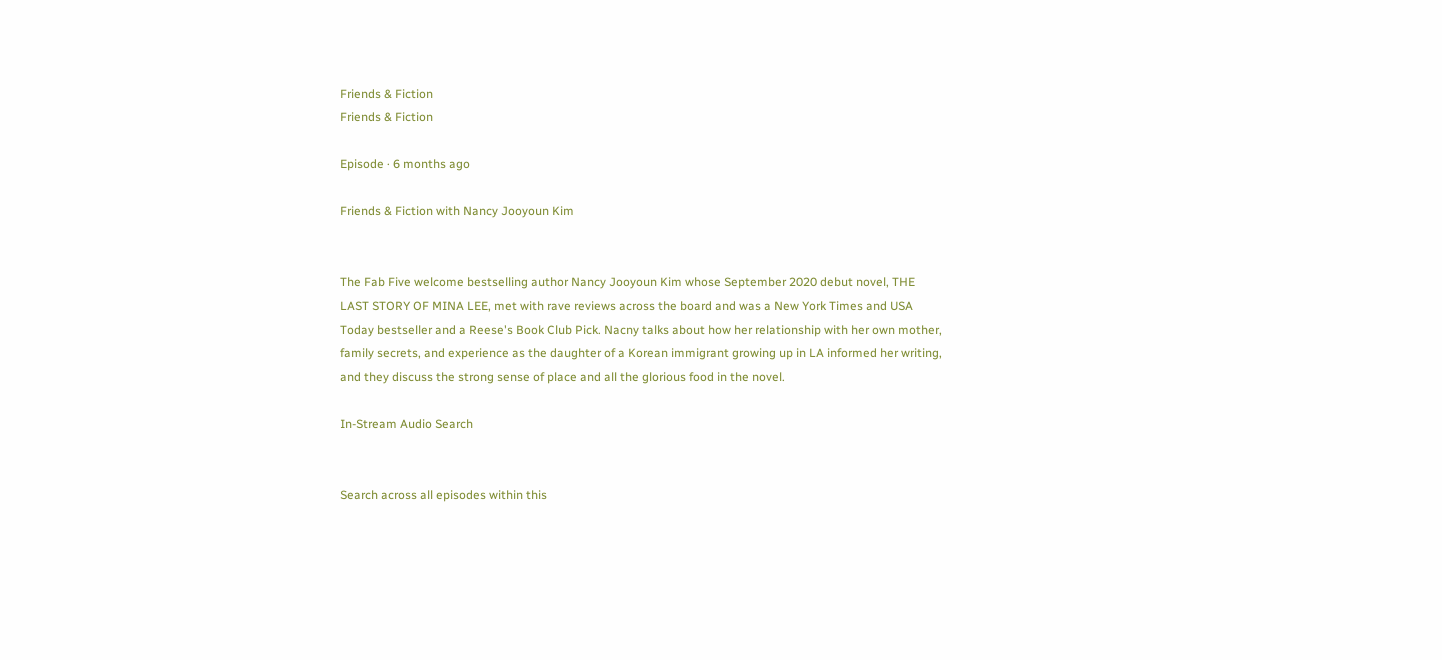Friends & Fiction
Friends & Fiction

Episode · 6 months ago

Friends & Fiction with Nancy Jooyoun Kim


The Fab Five welcome bestselling author Nancy Jooyoun Kim whose September 2020 debut novel, THE LAST STORY OF MINA LEE, met with rave reviews across the board and was a New York Times and USA Today bestseller and a Reese's Book Club Pick. Nacny talks about how her relationship with her own mother, family secrets, and experience as the daughter of a Korean immigrant growing up in LA informed her writing, and they discuss the strong sense of place and all the glorious food in the novel.

In-Stream Audio Search


Search across all episodes within this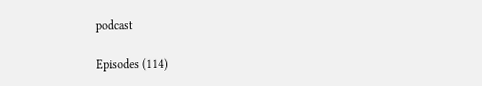podcast

Episodes (114)